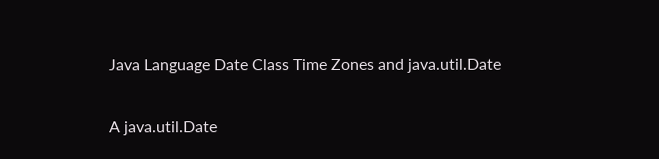Java Language Date Class Time Zones and java.util.Date


A java.util.Date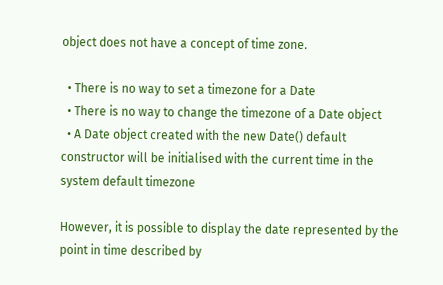object does not have a concept of time zone.

  • There is no way to set a timezone for a Date
  • There is no way to change the timezone of a Date object
  • A Date object created with the new Date() default constructor will be initialised with the current time in the system default timezone

However, it is possible to display the date represented by the point in time described by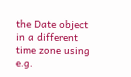the Date object in a different time zone using e.g.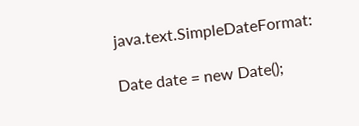java.text.SimpleDateFormat:

Date date = new Date();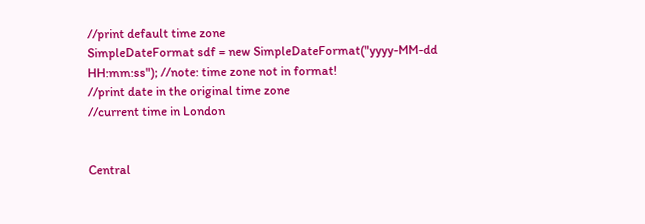//print default time zone
SimpleDateFormat sdf = new SimpleDateFormat("yyyy-MM-dd HH:mm:ss"); //note: time zone not in format!
//print date in the original time zone
//current time in London


Central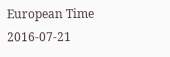European Time
2016-07-21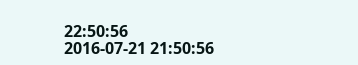22:50:56
2016-07-21 21:50:56